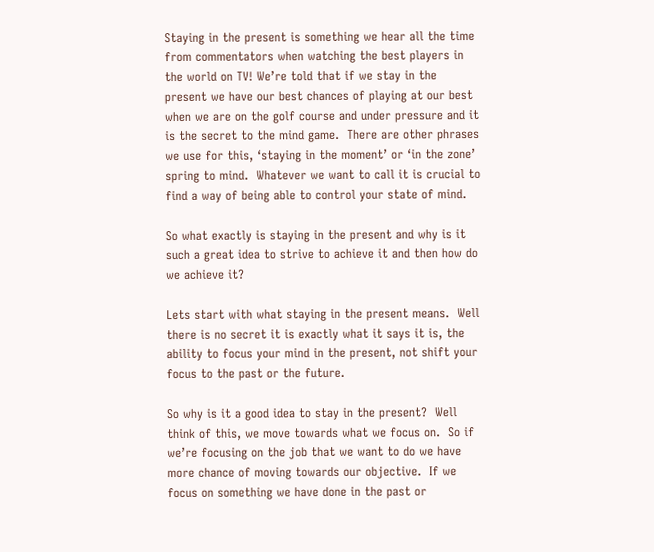Staying in the present is something we hear all the time from commentators when watching the best players in the world on TV! We’re told that if we stay in the present we have our best chances of playing at our best when we are on the golf course and under pressure and it is the secret to the mind game.  There are other phrases we use for this, ‘staying in the moment’ or ‘in the zone’ spring to mind.  Whatever we want to call it is crucial to find a way of being able to control your state of mind.

So what exactly is staying in the present and why is it such a great idea to strive to achieve it and then how do we achieve it?

Lets start with what staying in the present means.  Well there is no secret it is exactly what it says it is, the ability to focus your mind in the present, not shift your focus to the past or the future.

So why is it a good idea to stay in the present?  Well think of this, we move towards what we focus on.  So if we’re focusing on the job that we want to do we have more chance of moving towards our objective.  If we focus on something we have done in the past or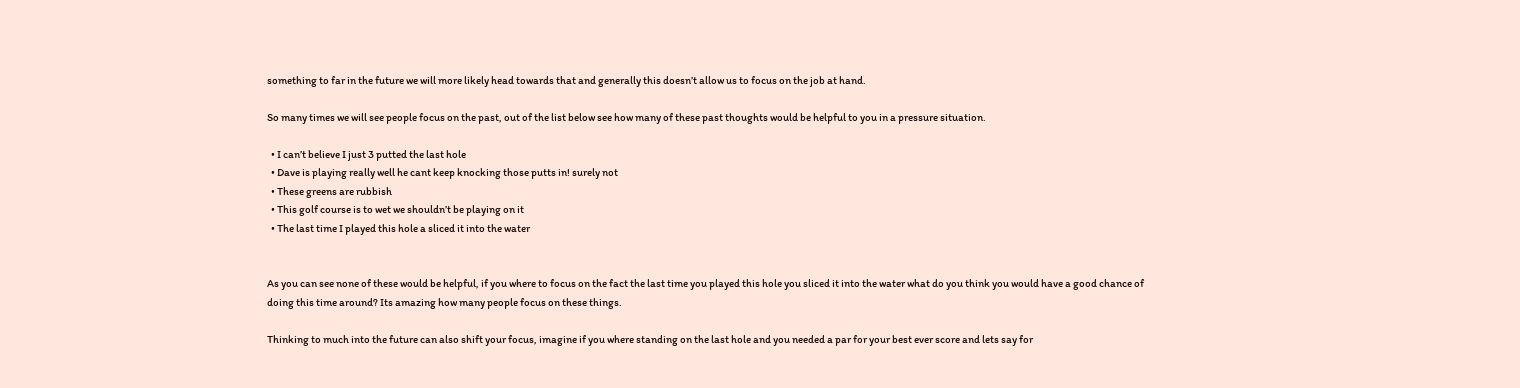something to far in the future we will more likely head towards that and generally this doesn’t allow us to focus on the job at hand.

So many times we will see people focus on the past, out of the list below see how many of these past thoughts would be helpful to you in a pressure situation.

  • I can’t believe I just 3 putted the last hole
  • Dave is playing really well he cant keep knocking those putts in! surely not
  • These greens are rubbish
  • This golf course is to wet we shouldn’t be playing on it
  • The last time I played this hole a sliced it into the water


As you can see none of these would be helpful, if you where to focus on the fact the last time you played this hole you sliced it into the water what do you think you would have a good chance of doing this time around? Its amazing how many people focus on these things.

Thinking to much into the future can also shift your focus, imagine if you where standing on the last hole and you needed a par for your best ever score and lets say for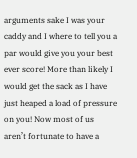arguments sake I was your caddy and I where to tell you a par would give you your best ever score! More than likely I would get the sack as I have just heaped a load of pressure on you! Now most of us aren’t fortunate to have a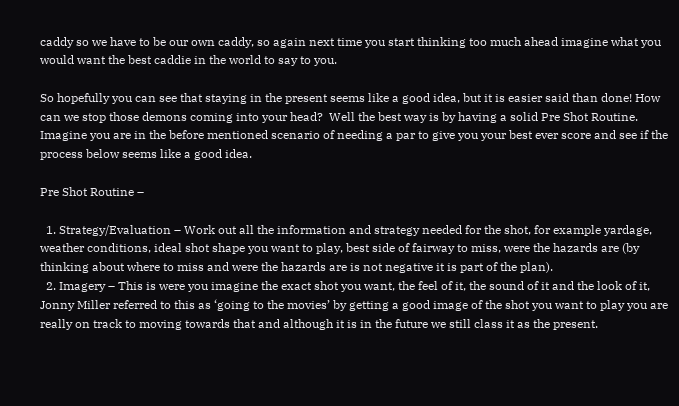caddy so we have to be our own caddy, so again next time you start thinking too much ahead imagine what you would want the best caddie in the world to say to you.

So hopefully you can see that staying in the present seems like a good idea, but it is easier said than done! How can we stop those demons coming into your head?  Well the best way is by having a solid Pre Shot Routine.  Imagine you are in the before mentioned scenario of needing a par to give you your best ever score and see if the process below seems like a good idea.

Pre Shot Routine –

  1. Strategy/Evaluation – Work out all the information and strategy needed for the shot, for example yardage, weather conditions, ideal shot shape you want to play, best side of fairway to miss, were the hazards are (by thinking about where to miss and were the hazards are is not negative it is part of the plan).
  2. Imagery – This is were you imagine the exact shot you want, the feel of it, the sound of it and the look of it, Jonny Miller referred to this as ‘going to the movies’ by getting a good image of the shot you want to play you are really on track to moving towards that and although it is in the future we still class it as the present.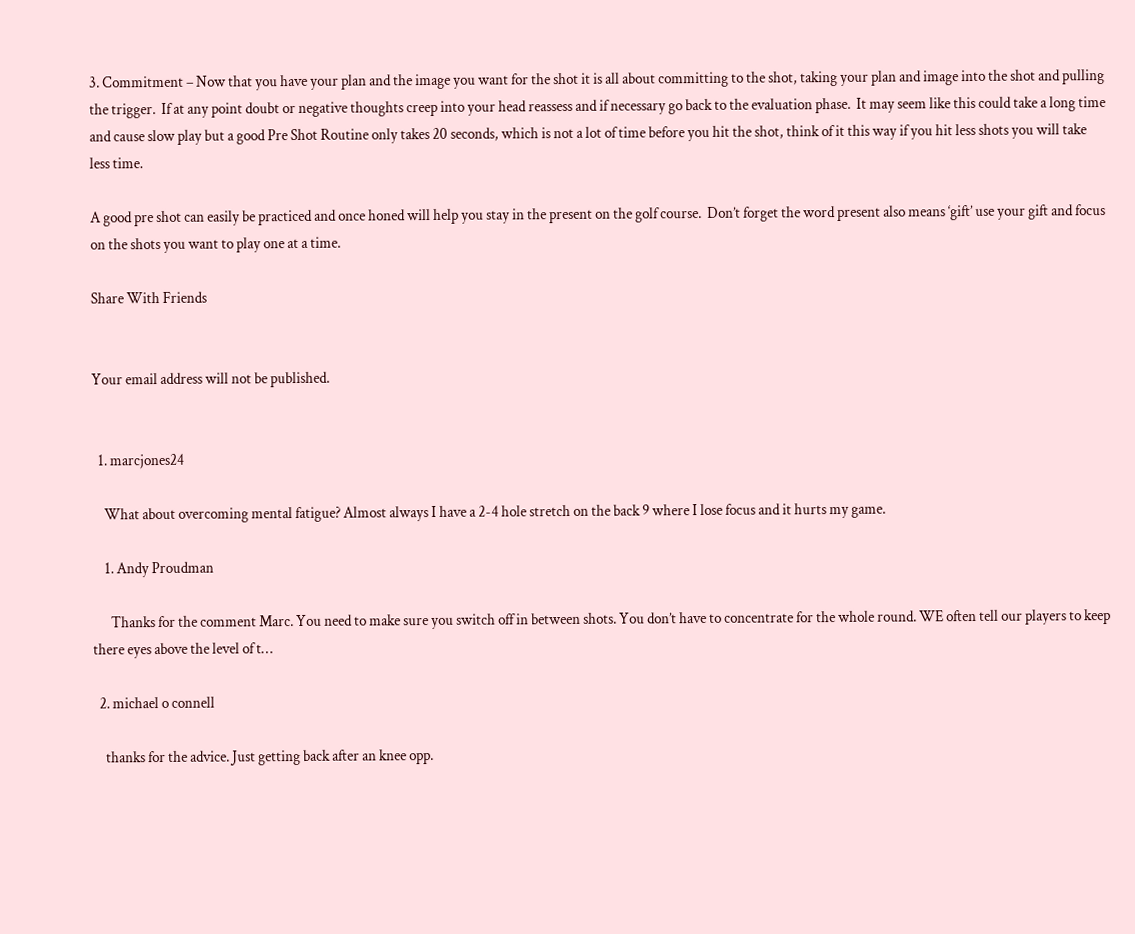3. Commitment – Now that you have your plan and the image you want for the shot it is all about committing to the shot, taking your plan and image into the shot and pulling the trigger.  If at any point doubt or negative thoughts creep into your head reassess and if necessary go back to the evaluation phase.  It may seem like this could take a long time and cause slow play but a good Pre Shot Routine only takes 20 seconds, which is not a lot of time before you hit the shot, think of it this way if you hit less shots you will take less time.

A good pre shot can easily be practiced and once honed will help you stay in the present on the golf course.  Don’t forget the word present also means ‘gift’ use your gift and focus on the shots you want to play one at a time.

Share With Friends


Your email address will not be published.


  1. marcjones24

    What about overcoming mental fatigue? Almost always I have a 2-4 hole stretch on the back 9 where I lose focus and it hurts my game.

    1. Andy Proudman

      Thanks for the comment Marc. You need to make sure you switch off in between shots. You don’t have to concentrate for the whole round. WE often tell our players to keep there eyes above the level of t…

  2. michael o connell

    thanks for the advice. Just getting back after an knee opp.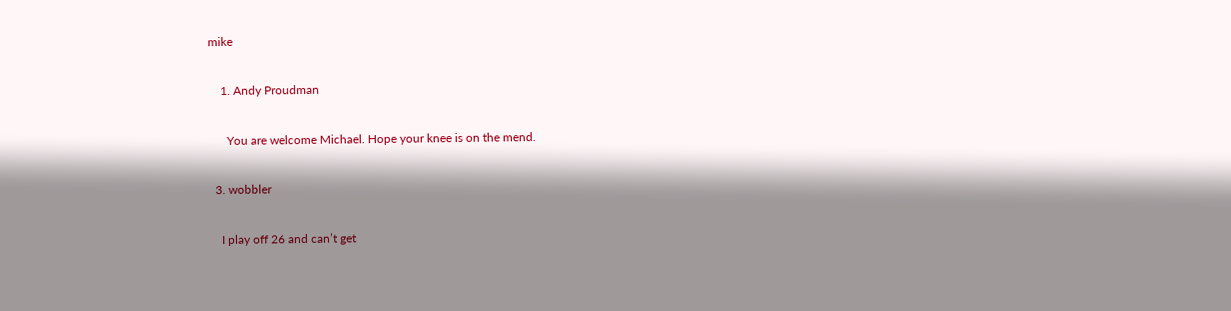mike

    1. Andy Proudman

      You are welcome Michael. Hope your knee is on the mend.

  3. wobbler

    I play off 26 and can’t get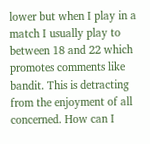lower but when I play in a match I usually play to between 18 and 22 which promotes comments like bandit. This is detracting from the enjoyment of all concerned. How can I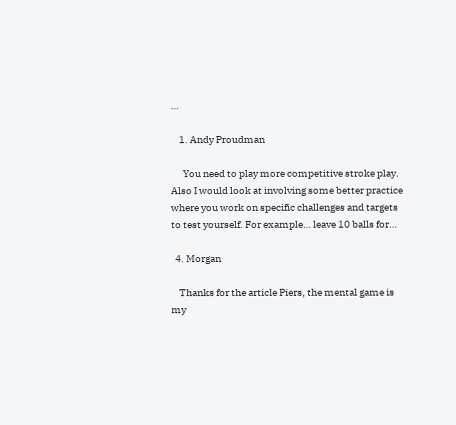…

    1. Andy Proudman

      You need to play more competitive stroke play. Also I would look at involving some better practice where you work on specific challenges and targets to test yourself. For example… leave 10 balls for…

  4. Morgan

    Thanks for the article Piers, the mental game is my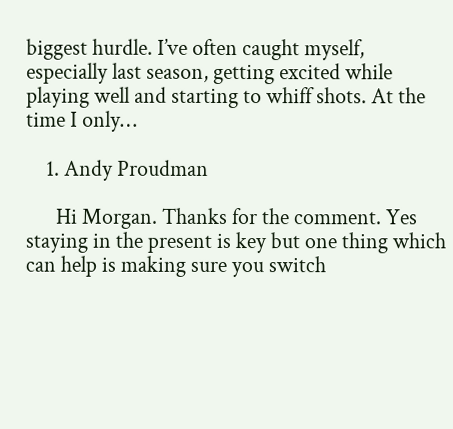biggest hurdle. I’ve often caught myself, especially last season, getting excited while playing well and starting to whiff shots. At the time I only…

    1. Andy Proudman

      Hi Morgan. Thanks for the comment. Yes staying in the present is key but one thing which can help is making sure you switch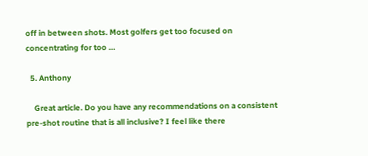off in between shots. Most golfers get too focused on concentrating for too …

  5. Anthony

    Great article. Do you have any recommendations on a consistent pre-shot routine that is all inclusive? I feel like there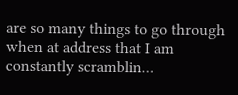are so many things to go through when at address that I am constantly scramblin…